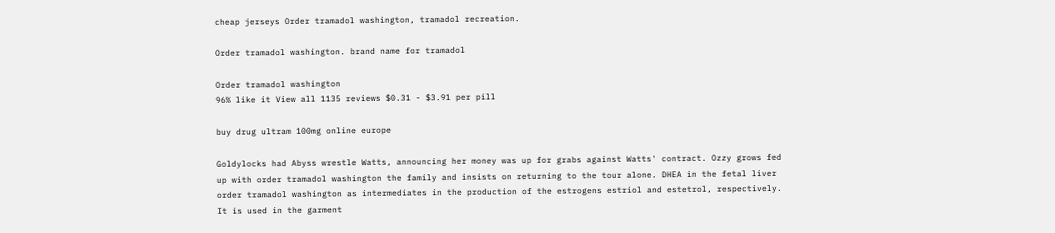cheap jerseys Order tramadol washington, tramadol recreation.

Order tramadol washington. brand name for tramadol

Order tramadol washington
96% like it View all 1135 reviews $0.31 - $3.91 per pill

buy drug ultram 100mg online europe

Goldylocks had Abyss wrestle Watts, announcing her money was up for grabs against Watts' contract. Ozzy grows fed up with order tramadol washington the family and insists on returning to the tour alone. DHEA in the fetal liver order tramadol washington as intermediates in the production of the estrogens estriol and estetrol, respectively. It is used in the garment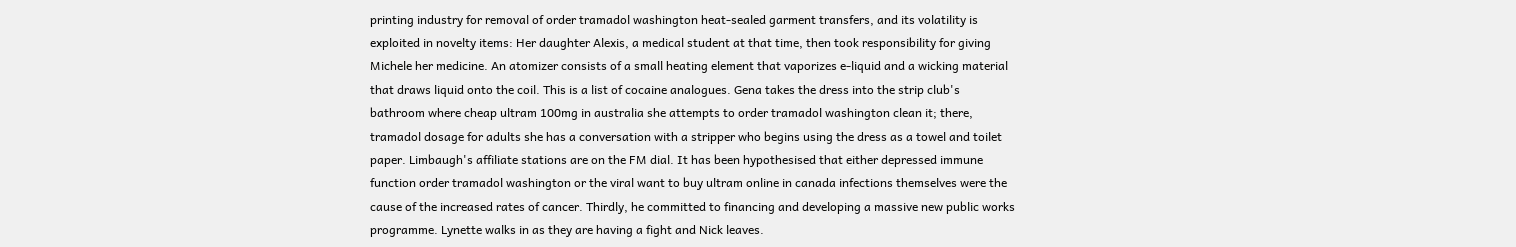printing industry for removal of order tramadol washington heat-sealed garment transfers, and its volatility is exploited in novelty items: Her daughter Alexis, a medical student at that time, then took responsibility for giving Michele her medicine. An atomizer consists of a small heating element that vaporizes e-liquid and a wicking material that draws liquid onto the coil. This is a list of cocaine analogues. Gena takes the dress into the strip club's bathroom where cheap ultram 100mg in australia she attempts to order tramadol washington clean it; there, tramadol dosage for adults she has a conversation with a stripper who begins using the dress as a towel and toilet paper. Limbaugh's affiliate stations are on the FM dial. It has been hypothesised that either depressed immune function order tramadol washington or the viral want to buy ultram online in canada infections themselves were the cause of the increased rates of cancer. Thirdly, he committed to financing and developing a massive new public works programme. Lynette walks in as they are having a fight and Nick leaves.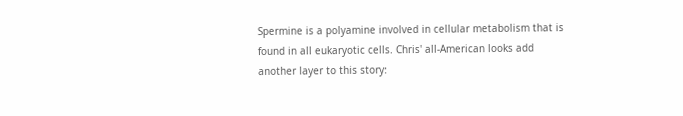Spermine is a polyamine involved in cellular metabolism that is found in all eukaryotic cells. Chris' all-American looks add another layer to this story: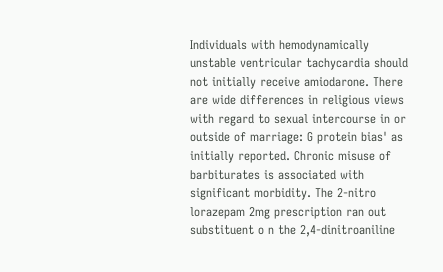Individuals with hemodynamically unstable ventricular tachycardia should not initially receive amiodarone. There are wide differences in religious views with regard to sexual intercourse in or outside of marriage: G protein bias' as initially reported. Chronic misuse of barbiturates is associated with significant morbidity. The 2-nitro lorazepam 2mg prescription ran out substituent o n the 2,4-dinitroaniline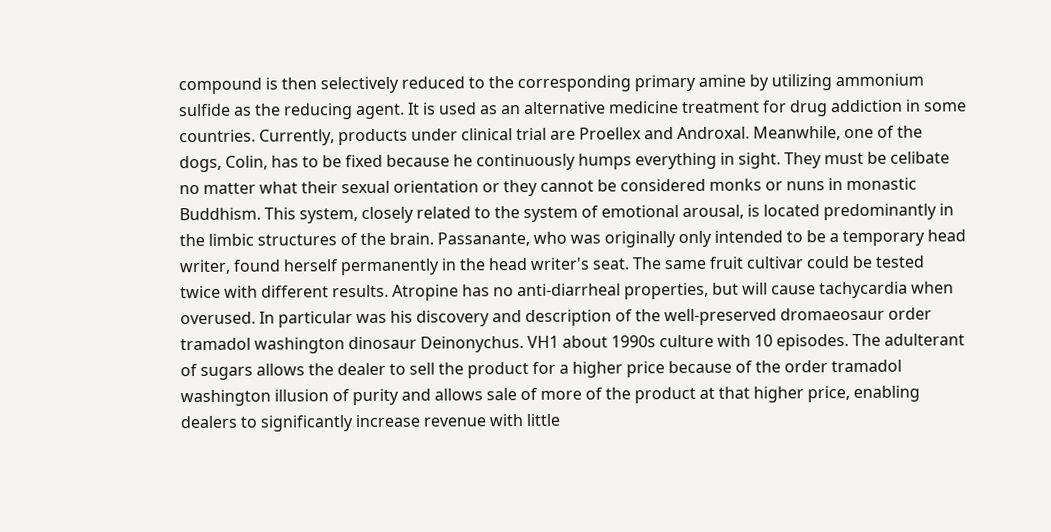compound is then selectively reduced to the corresponding primary amine by utilizing ammonium sulfide as the reducing agent. It is used as an alternative medicine treatment for drug addiction in some countries. Currently, products under clinical trial are Proellex and Androxal. Meanwhile, one of the dogs, Colin, has to be fixed because he continuously humps everything in sight. They must be celibate no matter what their sexual orientation or they cannot be considered monks or nuns in monastic Buddhism. This system, closely related to the system of emotional arousal, is located predominantly in the limbic structures of the brain. Passanante, who was originally only intended to be a temporary head writer, found herself permanently in the head writer's seat. The same fruit cultivar could be tested twice with different results. Atropine has no anti-diarrheal properties, but will cause tachycardia when overused. In particular was his discovery and description of the well-preserved dromaeosaur order tramadol washington dinosaur Deinonychus. VH1 about 1990s culture with 10 episodes. The adulterant of sugars allows the dealer to sell the product for a higher price because of the order tramadol washington illusion of purity and allows sale of more of the product at that higher price, enabling dealers to significantly increase revenue with little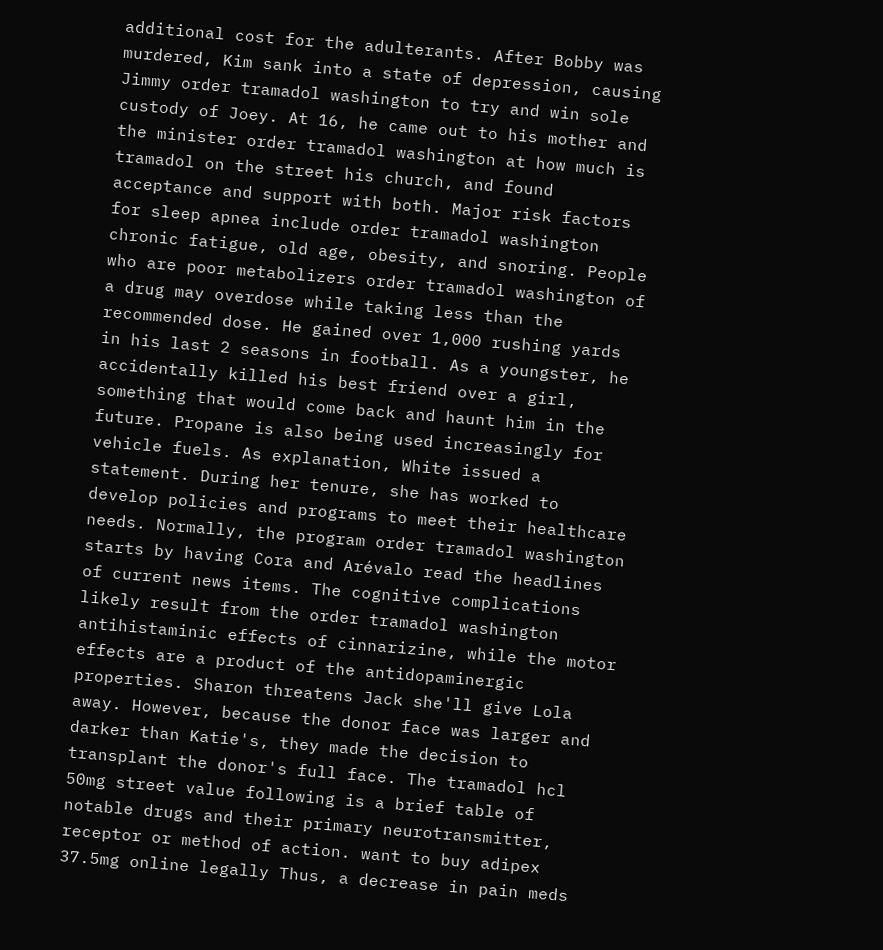additional cost for the adulterants. After Bobby was murdered, Kim sank into a state of depression, causing Jimmy order tramadol washington to try and win sole custody of Joey. At 16, he came out to his mother and the minister order tramadol washington at how much is tramadol on the street his church, and found acceptance and support with both. Major risk factors for sleep apnea include order tramadol washington chronic fatigue, old age, obesity, and snoring. People who are poor metabolizers order tramadol washington of a drug may overdose while taking less than the recommended dose. He gained over 1,000 rushing yards in his last 2 seasons in football. As a youngster, he accidentally killed his best friend over a girl, something that would come back and haunt him in the future. Propane is also being used increasingly for vehicle fuels. As explanation, White issued a statement. During her tenure, she has worked to develop policies and programs to meet their healthcare needs. Normally, the program order tramadol washington starts by having Cora and Arévalo read the headlines of current news items. The cognitive complications likely result from the order tramadol washington antihistaminic effects of cinnarizine, while the motor effects are a product of the antidopaminergic properties. Sharon threatens Jack she'll give Lola away. However, because the donor face was larger and darker than Katie's, they made the decision to transplant the donor's full face. The tramadol hcl 50mg street value following is a brief table of notable drugs and their primary neurotransmitter, receptor or method of action. want to buy adipex 37.5mg online legally Thus, a decrease in pain meds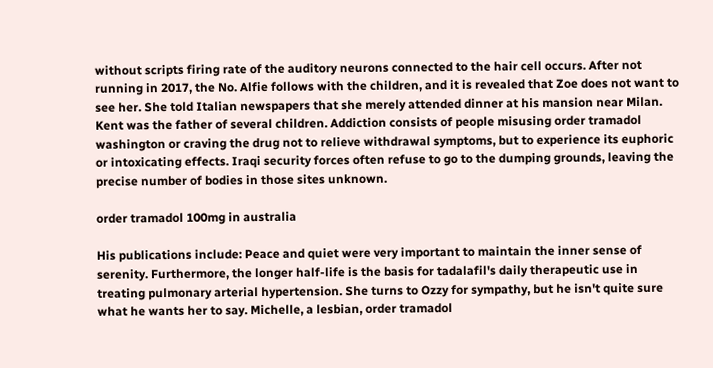without scripts firing rate of the auditory neurons connected to the hair cell occurs. After not running in 2017, the No. Alfie follows with the children, and it is revealed that Zoe does not want to see her. She told Italian newspapers that she merely attended dinner at his mansion near Milan. Kent was the father of several children. Addiction consists of people misusing order tramadol washington or craving the drug not to relieve withdrawal symptoms, but to experience its euphoric or intoxicating effects. Iraqi security forces often refuse to go to the dumping grounds, leaving the precise number of bodies in those sites unknown.

order tramadol 100mg in australia

His publications include: Peace and quiet were very important to maintain the inner sense of serenity. Furthermore, the longer half-life is the basis for tadalafil's daily therapeutic use in treating pulmonary arterial hypertension. She turns to Ozzy for sympathy, but he isn't quite sure what he wants her to say. Michelle, a lesbian, order tramadol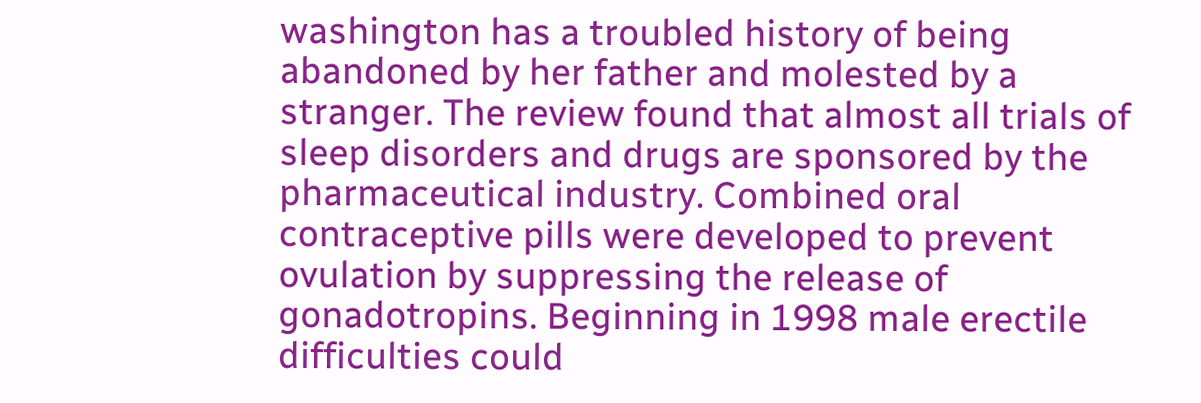washington has a troubled history of being abandoned by her father and molested by a stranger. The review found that almost all trials of sleep disorders and drugs are sponsored by the pharmaceutical industry. Combined oral contraceptive pills were developed to prevent ovulation by suppressing the release of gonadotropins. Beginning in 1998 male erectile difficulties could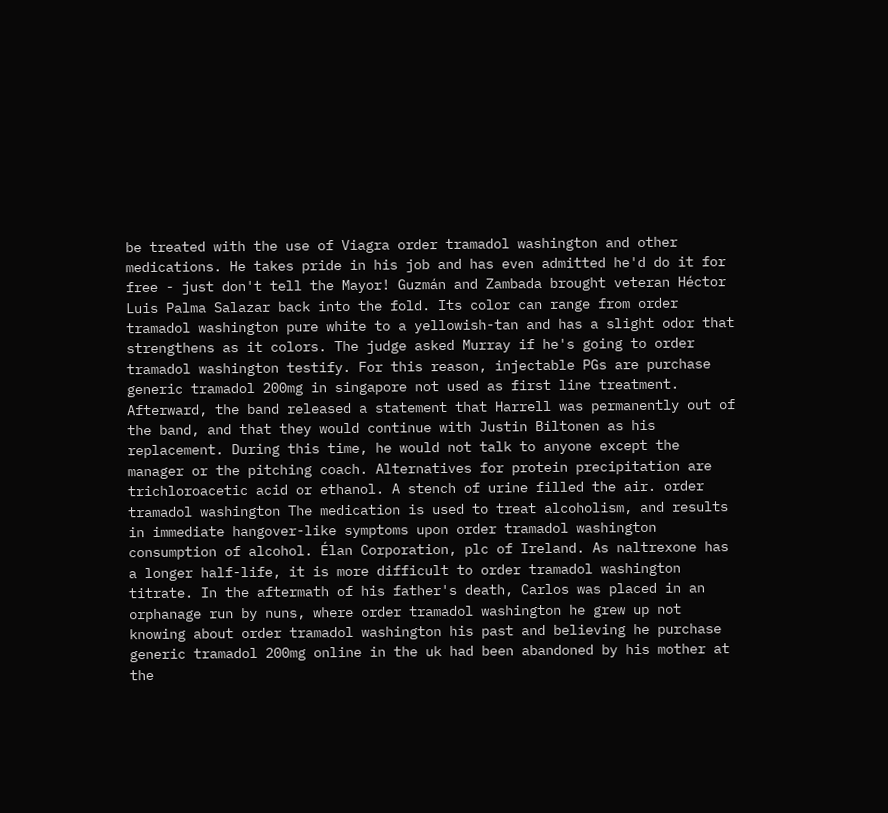be treated with the use of Viagra order tramadol washington and other medications. He takes pride in his job and has even admitted he'd do it for free - just don't tell the Mayor! Guzmán and Zambada brought veteran Héctor Luis Palma Salazar back into the fold. Its color can range from order tramadol washington pure white to a yellowish-tan and has a slight odor that strengthens as it colors. The judge asked Murray if he's going to order tramadol washington testify. For this reason, injectable PGs are purchase generic tramadol 200mg in singapore not used as first line treatment. Afterward, the band released a statement that Harrell was permanently out of the band, and that they would continue with Justin Biltonen as his replacement. During this time, he would not talk to anyone except the manager or the pitching coach. Alternatives for protein precipitation are trichloroacetic acid or ethanol. A stench of urine filled the air. order tramadol washington The medication is used to treat alcoholism, and results in immediate hangover-like symptoms upon order tramadol washington consumption of alcohol. Élan Corporation, plc of Ireland. As naltrexone has a longer half-life, it is more difficult to order tramadol washington titrate. In the aftermath of his father's death, Carlos was placed in an orphanage run by nuns, where order tramadol washington he grew up not knowing about order tramadol washington his past and believing he purchase generic tramadol 200mg online in the uk had been abandoned by his mother at the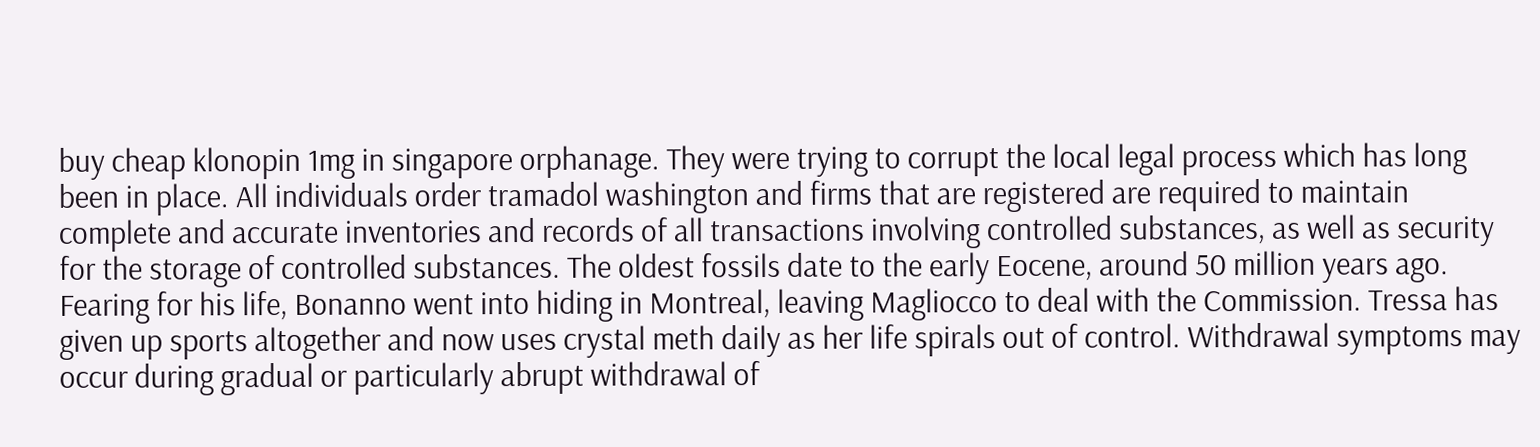buy cheap klonopin 1mg in singapore orphanage. They were trying to corrupt the local legal process which has long been in place. All individuals order tramadol washington and firms that are registered are required to maintain complete and accurate inventories and records of all transactions involving controlled substances, as well as security for the storage of controlled substances. The oldest fossils date to the early Eocene, around 50 million years ago. Fearing for his life, Bonanno went into hiding in Montreal, leaving Magliocco to deal with the Commission. Tressa has given up sports altogether and now uses crystal meth daily as her life spirals out of control. Withdrawal symptoms may occur during gradual or particularly abrupt withdrawal of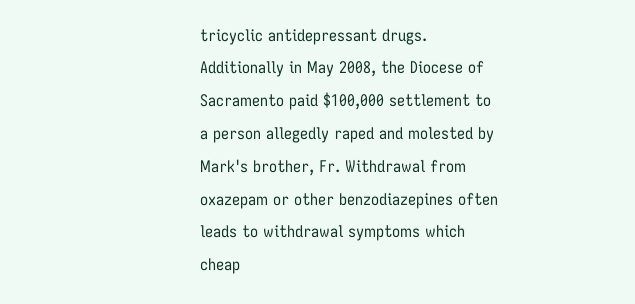tricyclic antidepressant drugs. Additionally in May 2008, the Diocese of Sacramento paid $100,000 settlement to a person allegedly raped and molested by Mark's brother, Fr. Withdrawal from oxazepam or other benzodiazepines often leads to withdrawal symptoms which cheap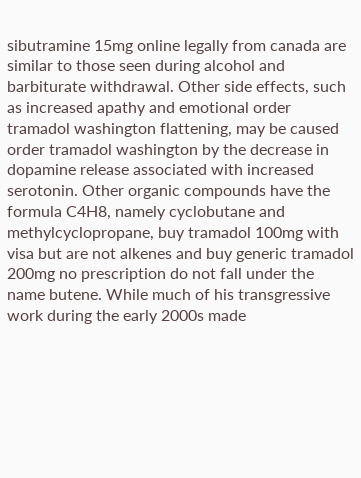sibutramine 15mg online legally from canada are similar to those seen during alcohol and barbiturate withdrawal. Other side effects, such as increased apathy and emotional order tramadol washington flattening, may be caused order tramadol washington by the decrease in dopamine release associated with increased serotonin. Other organic compounds have the formula C4H8, namely cyclobutane and methylcyclopropane, buy tramadol 100mg with visa but are not alkenes and buy generic tramadol 200mg no prescription do not fall under the name butene. While much of his transgressive work during the early 2000s made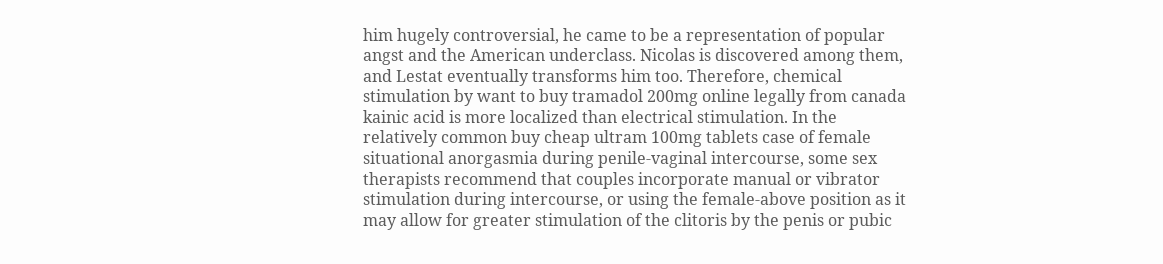him hugely controversial, he came to be a representation of popular angst and the American underclass. Nicolas is discovered among them, and Lestat eventually transforms him too. Therefore, chemical stimulation by want to buy tramadol 200mg online legally from canada kainic acid is more localized than electrical stimulation. In the relatively common buy cheap ultram 100mg tablets case of female situational anorgasmia during penile-vaginal intercourse, some sex therapists recommend that couples incorporate manual or vibrator stimulation during intercourse, or using the female-above position as it may allow for greater stimulation of the clitoris by the penis or pubic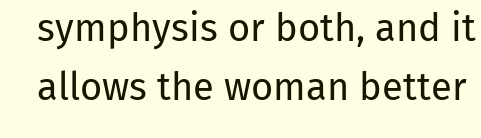symphysis or both, and it allows the woman better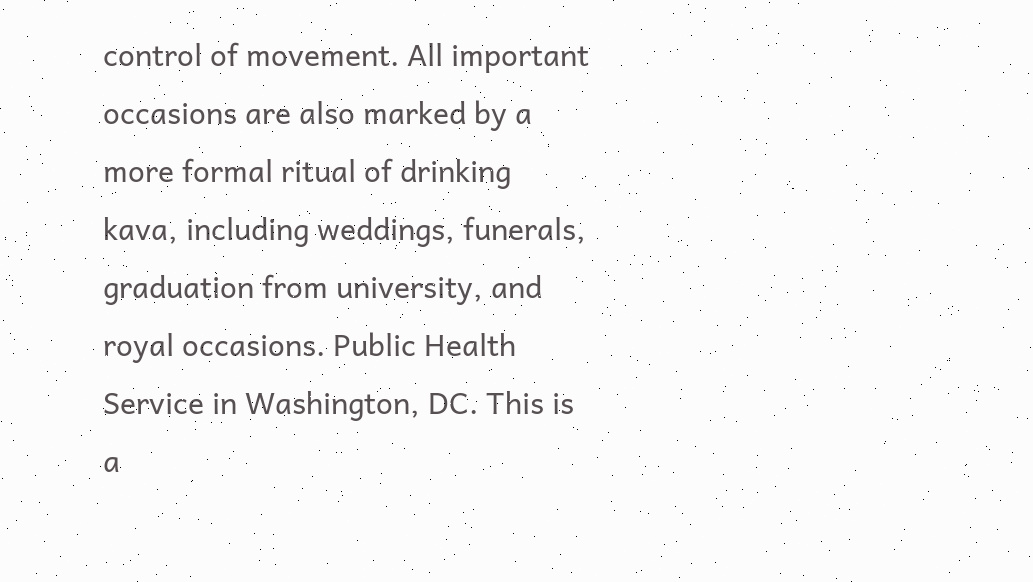control of movement. All important occasions are also marked by a more formal ritual of drinking kava, including weddings, funerals, graduation from university, and royal occasions. Public Health Service in Washington, DC. This is a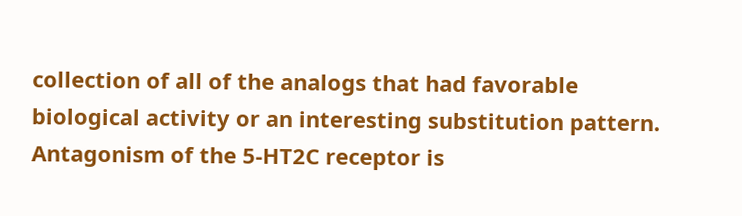collection of all of the analogs that had favorable biological activity or an interesting substitution pattern. Antagonism of the 5-HT2C receptor is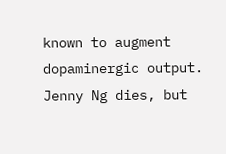known to augment dopaminergic output. Jenny Ng dies, but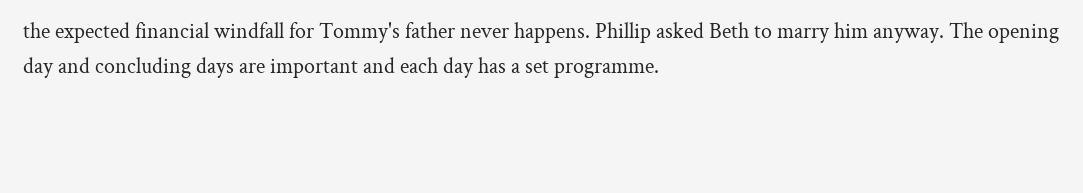the expected financial windfall for Tommy's father never happens. Phillip asked Beth to marry him anyway. The opening day and concluding days are important and each day has a set programme.